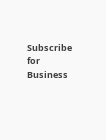Subscribe for Business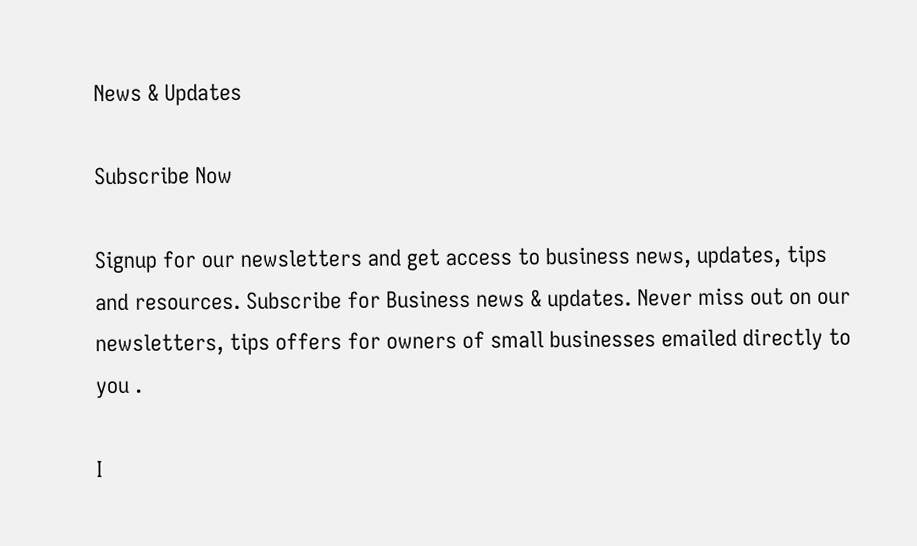News & Updates

Subscribe Now

Signup for our newsletters and get access to business news, updates, tips and resources. Subscribe for Business news & updates. Never miss out on our newsletters, tips offers for owners of small businesses emailed directly to you .

I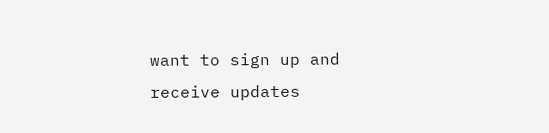want to sign up and receive updates